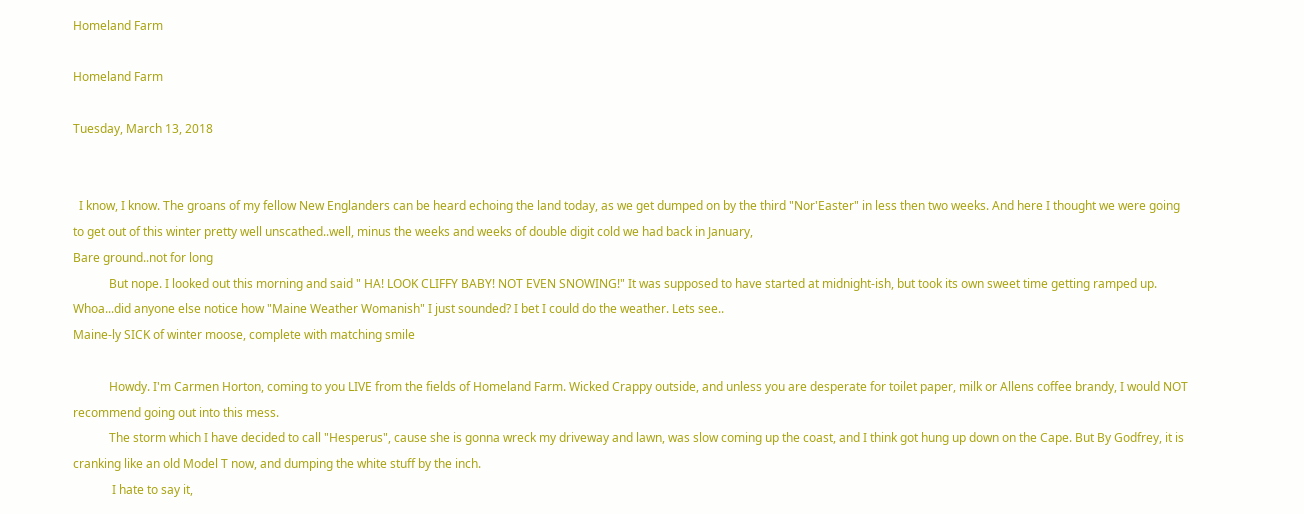Homeland Farm

Homeland Farm

Tuesday, March 13, 2018


  I know, I know. The groans of my fellow New Englanders can be heard echoing the land today, as we get dumped on by the third "Nor'Easter" in less then two weeks. And here I thought we were going to get out of this winter pretty well unscathed..well, minus the weeks and weeks of double digit cold we had back in January,
Bare ground..not for long
            But nope. I looked out this morning and said " HA! LOOK CLIFFY BABY! NOT EVEN SNOWING!" It was supposed to have started at midnight-ish, but took its own sweet time getting ramped up. Whoa...did anyone else notice how "Maine Weather Womanish" I just sounded? I bet I could do the weather. Lets see..
Maine-ly SICK of winter moose, complete with matching smile

            Howdy. I'm Carmen Horton, coming to you LIVE from the fields of Homeland Farm. Wicked Crappy outside, and unless you are desperate for toilet paper, milk or Allens coffee brandy, I would NOT recommend going out into this mess.
            The storm which I have decided to call "Hesperus", cause she is gonna wreck my driveway and lawn, was slow coming up the coast, and I think got hung up down on the Cape. But By Godfrey, it is cranking like an old Model T now, and dumping the white stuff by the inch.
             I hate to say it,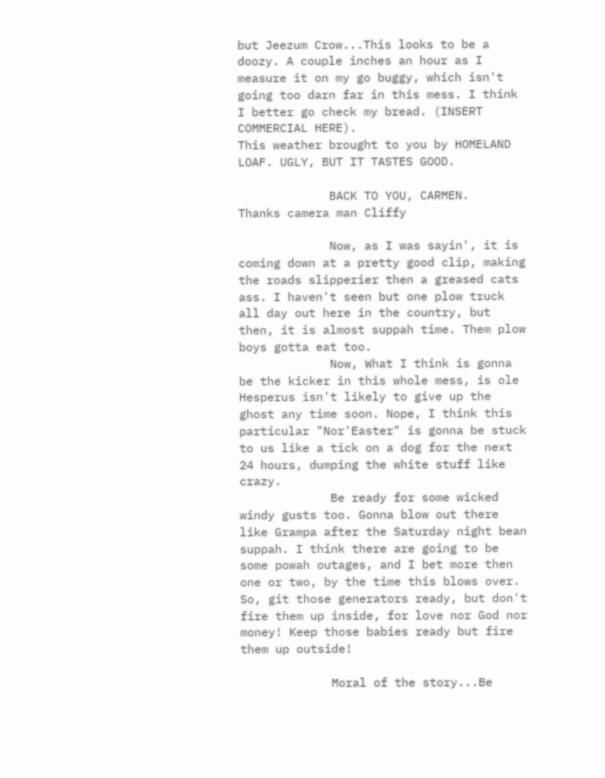but Jeezum Crow...This looks to be a doozy. A couple inches an hour as I measure it on my go buggy, which isn't going too darn far in this mess. I think I better go check my bread. (INSERT COMMERCIAL HERE).
This weather brought to you by HOMELAND LOAF. UGLY, BUT IT TASTES GOOD.

             BACK TO YOU, CARMEN.
Thanks camera man Cliffy

             Now, as I was sayin', it is coming down at a pretty good clip, making the roads slipperier then a greased cats ass. I haven't seen but one plow truck all day out here in the country, but then, it is almost suppah time. Them plow boys gotta eat too.
             Now, What I think is gonna be the kicker in this whole mess, is ole Hesperus isn't likely to give up the ghost any time soon. Nope, I think this particular "Nor'Easter" is gonna be stuck to us like a tick on a dog for the next 24 hours, dumping the white stuff like crazy.
             Be ready for some wicked windy gusts too. Gonna blow out there like Grampa after the Saturday night bean suppah. I think there are going to be some powah outages, and I bet more then one or two, by the time this blows over. So, git those generators ready, but don't fire them up inside, for love nor God nor money! Keep those babies ready but fire them up outside!

             Moral of the story...Be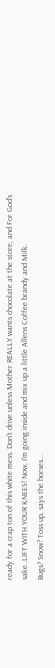ready for a crap ton of this white mess. Don't drive unless Mother REALLY wants chocolate at the store, and For God's sake..LIFT WITH YOUR KNEES! Now, I'm going inside and mix up a little Allens Coffee brandy and Milk.
Bugs? Snow? Toss up, says the horses...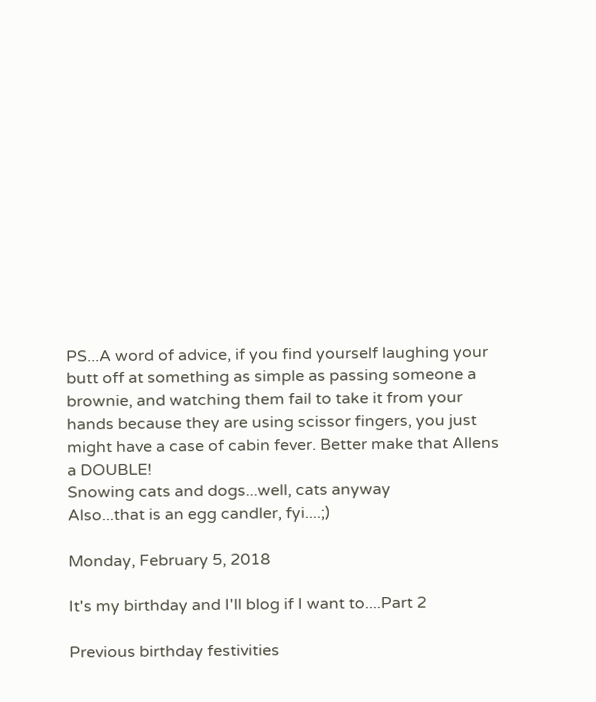PS...A word of advice, if you find yourself laughing your butt off at something as simple as passing someone a brownie, and watching them fail to take it from your hands because they are using scissor fingers, you just might have a case of cabin fever. Better make that Allens a DOUBLE!
Snowing cats and dogs...well, cats anyway
Also...that is an egg candler, fyi....;)

Monday, February 5, 2018

It's my birthday and I'll blog if I want to....Part 2

Previous birthday festivities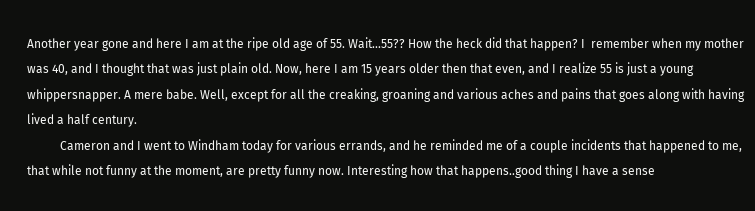Another year gone and here I am at the ripe old age of 55. Wait...55?? How the heck did that happen? I  remember when my mother was 40, and I thought that was just plain old. Now, here I am 15 years older then that even, and I realize 55 is just a young whippersnapper. A mere babe. Well, except for all the creaking, groaning and various aches and pains that goes along with having lived a half century.
           Cameron and I went to Windham today for various errands, and he reminded me of a couple incidents that happened to me, that while not funny at the moment, are pretty funny now. Interesting how that happens..good thing I have a sense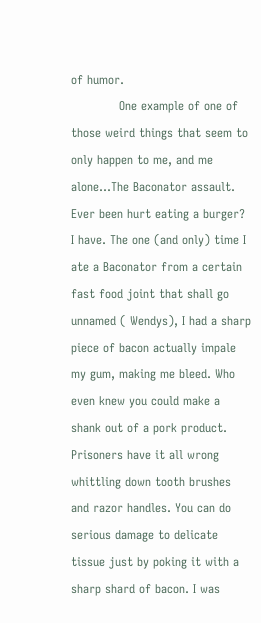of humor.
            One example of one of those weird things that seem to only happen to me, and me alone...The Baconator assault. Ever been hurt eating a burger? I have. The one (and only) time I ate a Baconator from a certain fast food joint that shall go unnamed ( Wendys), I had a sharp piece of bacon actually impale my gum, making me bleed. Who even knew you could make a shank out of a pork product. Prisoners have it all wrong whittling down tooth brushes and razor handles. You can do serious damage to delicate tissue just by poking it with a sharp shard of bacon. I was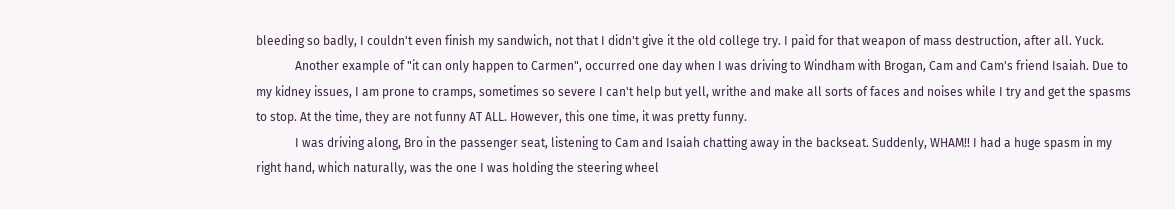bleeding so badly, I couldn't even finish my sandwich, not that I didn't give it the old college try. I paid for that weapon of mass destruction, after all. Yuck.
             Another example of "it can only happen to Carmen", occurred one day when I was driving to Windham with Brogan, Cam and Cam's friend Isaiah. Due to my kidney issues, I am prone to cramps, sometimes so severe I can't help but yell, writhe and make all sorts of faces and noises while I try and get the spasms to stop. At the time, they are not funny AT ALL. However, this one time, it was pretty funny.
             I was driving along, Bro in the passenger seat, listening to Cam and Isaiah chatting away in the backseat. Suddenly, WHAM!! I had a huge spasm in my right hand, which naturally, was the one I was holding the steering wheel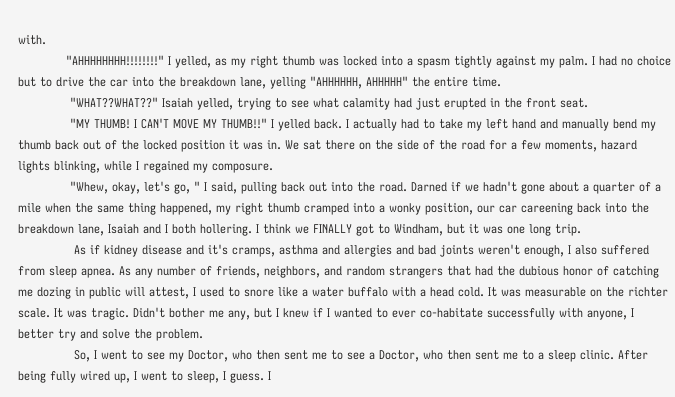with.
            "AHHHHHHHH!!!!!!!!" I yelled, as my right thumb was locked into a spasm tightly against my palm. I had no choice but to drive the car into the breakdown lane, yelling "AHHHHHH, AHHHHH" the entire time.
             "WHAT??WHAT??" Isaiah yelled, trying to see what calamity had just erupted in the front seat.
             "MY THUMB! I CAN'T MOVE MY THUMB!!" I yelled back. I actually had to take my left hand and manually bend my thumb back out of the locked position it was in. We sat there on the side of the road for a few moments, hazard lights blinking, while I regained my composure.
             "Whew, okay, let's go, " I said, pulling back out into the road. Darned if we hadn't gone about a quarter of a mile when the same thing happened, my right thumb cramped into a wonky position, our car careening back into the breakdown lane, Isaiah and I both hollering. I think we FINALLY got to Windham, but it was one long trip.
              As if kidney disease and it's cramps, asthma and allergies and bad joints weren't enough, I also suffered from sleep apnea. As any number of friends, neighbors, and random strangers that had the dubious honor of catching me dozing in public will attest, I used to snore like a water buffalo with a head cold. It was measurable on the richter scale. It was tragic. Didn't bother me any, but I knew if I wanted to ever co-habitate successfully with anyone, I better try and solve the problem.
              So, I went to see my Doctor, who then sent me to see a Doctor, who then sent me to a sleep clinic. After being fully wired up, I went to sleep, I guess. I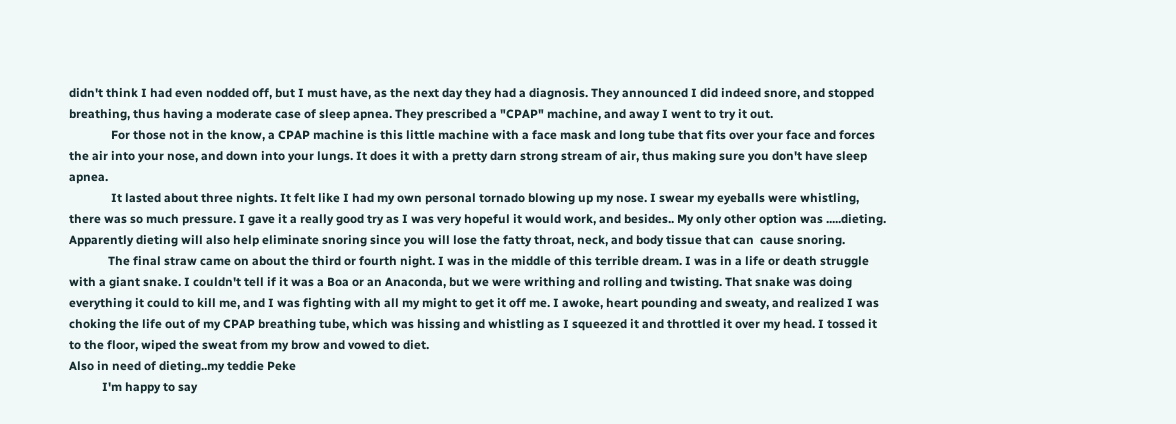didn't think I had even nodded off, but I must have, as the next day they had a diagnosis. They announced I did indeed snore, and stopped breathing, thus having a moderate case of sleep apnea. They prescribed a "CPAP" machine, and away I went to try it out.
              For those not in the know, a CPAP machine is this little machine with a face mask and long tube that fits over your face and forces the air into your nose, and down into your lungs. It does it with a pretty darn strong stream of air, thus making sure you don't have sleep apnea.
              It lasted about three nights. It felt like I had my own personal tornado blowing up my nose. I swear my eyeballs were whistling, there was so much pressure. I gave it a really good try as I was very hopeful it would work, and besides.. My only other option was .....dieting. Apparently dieting will also help eliminate snoring since you will lose the fatty throat, neck, and body tissue that can  cause snoring.
             The final straw came on about the third or fourth night. I was in the middle of this terrible dream. I was in a life or death struggle with a giant snake. I couldn't tell if it was a Boa or an Anaconda, but we were writhing and rolling and twisting. That snake was doing everything it could to kill me, and I was fighting with all my might to get it off me. I awoke, heart pounding and sweaty, and realized I was choking the life out of my CPAP breathing tube, which was hissing and whistling as I squeezed it and throttled it over my head. I tossed it to the floor, wiped the sweat from my brow and vowed to diet.
Also in need of dieting..my teddie Peke
           I'm happy to say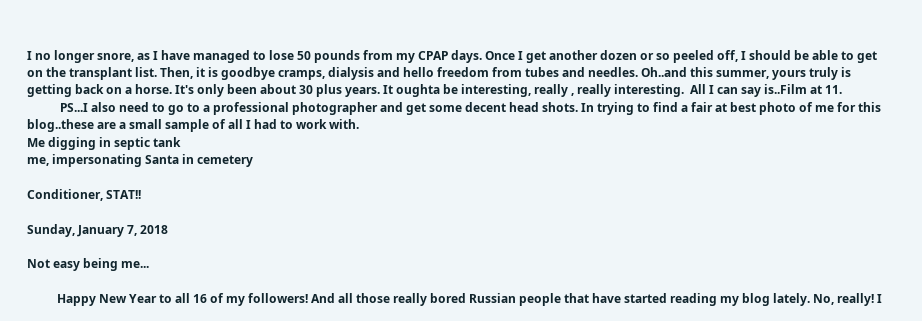I no longer snore, as I have managed to lose 50 pounds from my CPAP days. Once I get another dozen or so peeled off, I should be able to get on the transplant list. Then, it is goodbye cramps, dialysis and hello freedom from tubes and needles. Oh..and this summer, yours truly is getting back on a horse. It's only been about 30 plus years. It oughta be interesting, really , really interesting.  All I can say is..Film at 11.
           PS...I also need to go to a professional photographer and get some decent head shots. In trying to find a fair at best photo of me for this blog..these are a small sample of all I had to work with.
Me digging in septic tank
me, impersonating Santa in cemetery

Conditioner, STAT!!

Sunday, January 7, 2018

Not easy being me...

          Happy New Year to all 16 of my followers! And all those really bored Russian people that have started reading my blog lately. No, really! I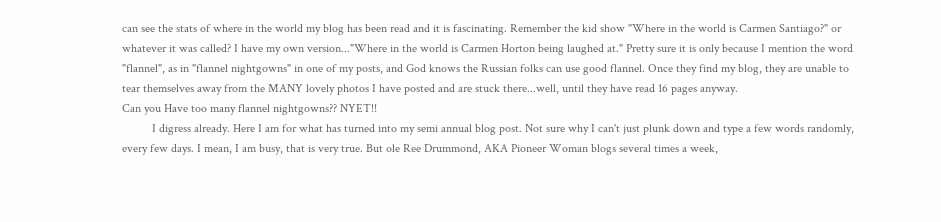can see the stats of where in the world my blog has been read and it is fascinating. Remember the kid show "Where in the world is Carmen Santiago?" or whatever it was called? I have my own version..."Where in the world is Carmen Horton being laughed at." Pretty sure it is only because I mention the word "flannel", as in "flannel nightgowns" in one of my posts, and God knows the Russian folks can use good flannel. Once they find my blog, they are unable to tear themselves away from the MANY lovely photos I have posted and are stuck there...well, until they have read 16 pages anyway.
Can you Have too many flannel nightgowns?? NYET!!
          I digress already. Here I am for what has turned into my semi annual blog post. Not sure why I can't just plunk down and type a few words randomly, every few days. I mean, I am busy, that is very true. But ole Ree Drummond, AKA Pioneer Woman blogs several times a week,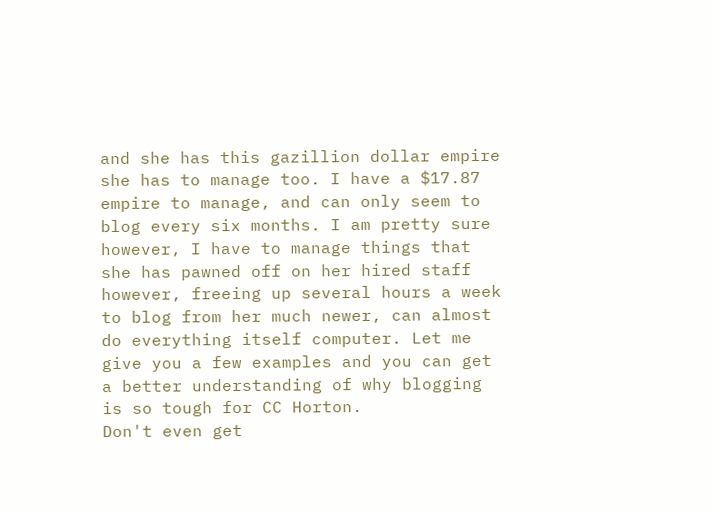and she has this gazillion dollar empire she has to manage too. I have a $17.87 empire to manage, and can only seem to blog every six months. I am pretty sure however, I have to manage things that she has pawned off on her hired staff however, freeing up several hours a week to blog from her much newer, can almost do everything itself computer. Let me give you a few examples and you can get a better understanding of why blogging is so tough for CC Horton.
Don't even get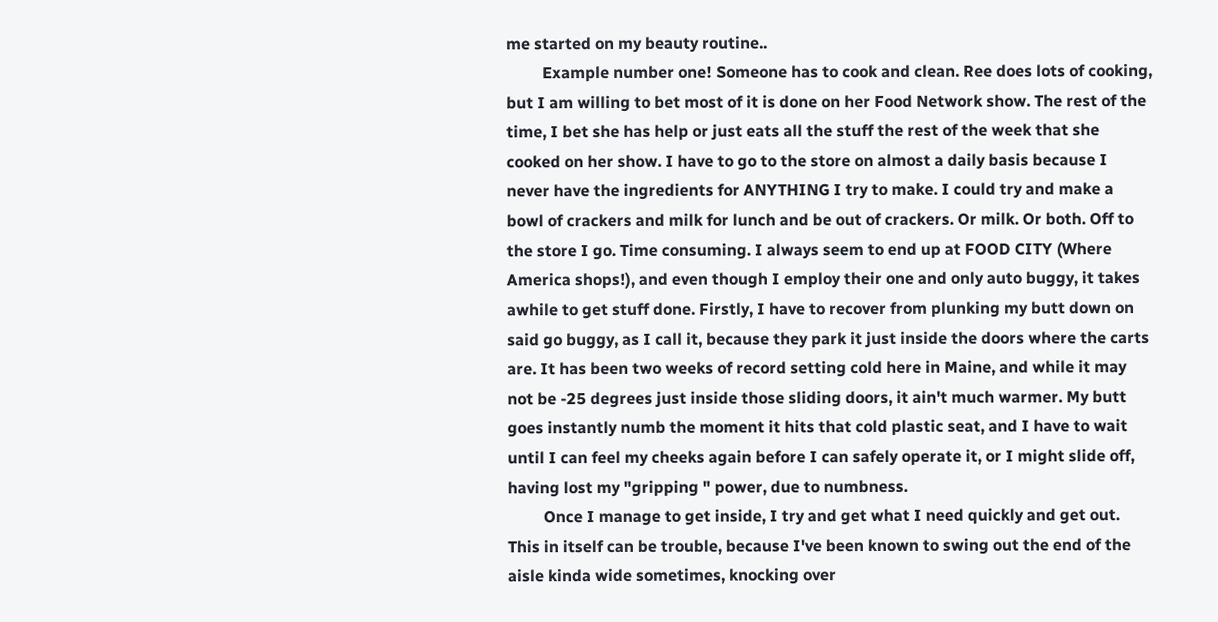me started on my beauty routine..
         Example number one! Someone has to cook and clean. Ree does lots of cooking, but I am willing to bet most of it is done on her Food Network show. The rest of the time, I bet she has help or just eats all the stuff the rest of the week that she cooked on her show. I have to go to the store on almost a daily basis because I never have the ingredients for ANYTHING I try to make. I could try and make a bowl of crackers and milk for lunch and be out of crackers. Or milk. Or both. Off to the store I go. Time consuming. I always seem to end up at FOOD CITY (Where America shops!), and even though I employ their one and only auto buggy, it takes awhile to get stuff done. Firstly, I have to recover from plunking my butt down on said go buggy, as I call it, because they park it just inside the doors where the carts are. It has been two weeks of record setting cold here in Maine, and while it may not be -25 degrees just inside those sliding doors, it ain't much warmer. My butt goes instantly numb the moment it hits that cold plastic seat, and I have to wait until I can feel my cheeks again before I can safely operate it, or I might slide off, having lost my "gripping " power, due to numbness.
         Once I manage to get inside, I try and get what I need quickly and get out. This in itself can be trouble, because I've been known to swing out the end of the aisle kinda wide sometimes, knocking over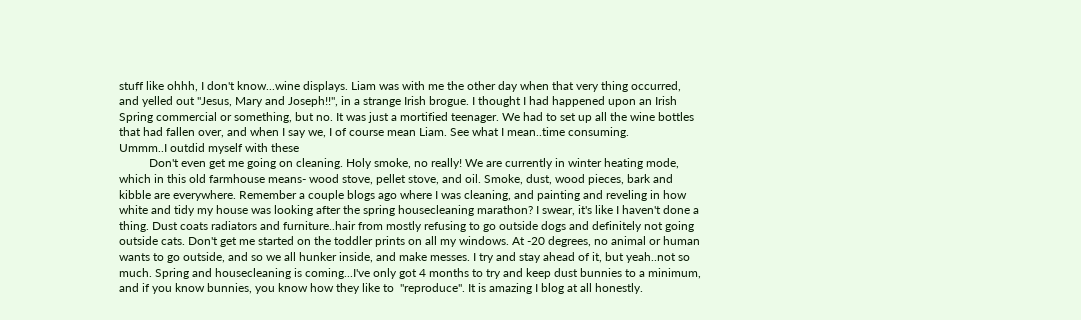stuff like ohhh, I don't know...wine displays. Liam was with me the other day when that very thing occurred, and yelled out "Jesus, Mary and Joseph!!", in a strange Irish brogue. I thought I had happened upon an Irish Spring commercial or something, but no. It was just a mortified teenager. We had to set up all the wine bottles that had fallen over, and when I say we, I of course mean Liam. See what I mean..time consuming.
Ummm..I outdid myself with these
          Don't even get me going on cleaning. Holy smoke, no really! We are currently in winter heating mode, which in this old farmhouse means- wood stove, pellet stove, and oil. Smoke, dust, wood pieces, bark and kibble are everywhere. Remember a couple blogs ago where I was cleaning, and painting and reveling in how white and tidy my house was looking after the spring housecleaning marathon? I swear, it's like I haven't done a thing. Dust coats radiators and furniture..hair from mostly refusing to go outside dogs and definitely not going outside cats. Don't get me started on the toddler prints on all my windows. At -20 degrees, no animal or human wants to go outside, and so we all hunker inside, and make messes. I try and stay ahead of it, but yeah..not so much. Spring and housecleaning is coming...I've only got 4 months to try and keep dust bunnies to a minimum, and if you know bunnies, you know how they like to  "reproduce". It is amazing I blog at all honestly.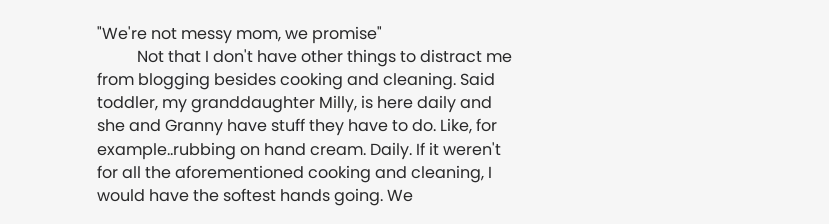"We're not messy mom, we promise"
          Not that I don't have other things to distract me from blogging besides cooking and cleaning. Said toddler, my granddaughter Milly, is here daily and she and Granny have stuff they have to do. Like, for example..rubbing on hand cream. Daily. If it weren't for all the aforementioned cooking and cleaning, I would have the softest hands going. We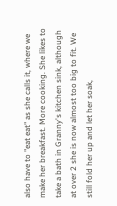also have to "eat eat" as she calls it, where we make her breakfast. More cooking. She likes to take a bath in Granny's kitchen sink, although at over 2 she is now almost too big to fit. We still fold her up and let her soak,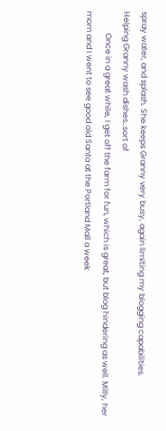spray water, and splash. She keeps Granny very busy, again limiting my blogging capabilities.
Helping Granny wash dishes..sort of
           Once in a great while, I get off the farm for fun, which is great, but blog hindering as well. Milly, her mom and I went to see good old Santa at the Portland Mall a week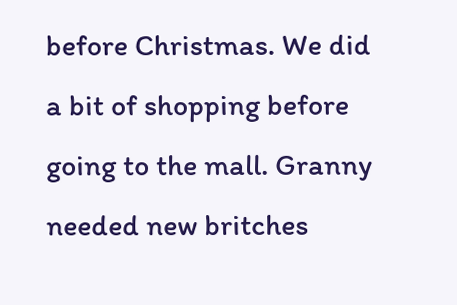before Christmas. We did a bit of shopping before going to the mall. Granny needed new britches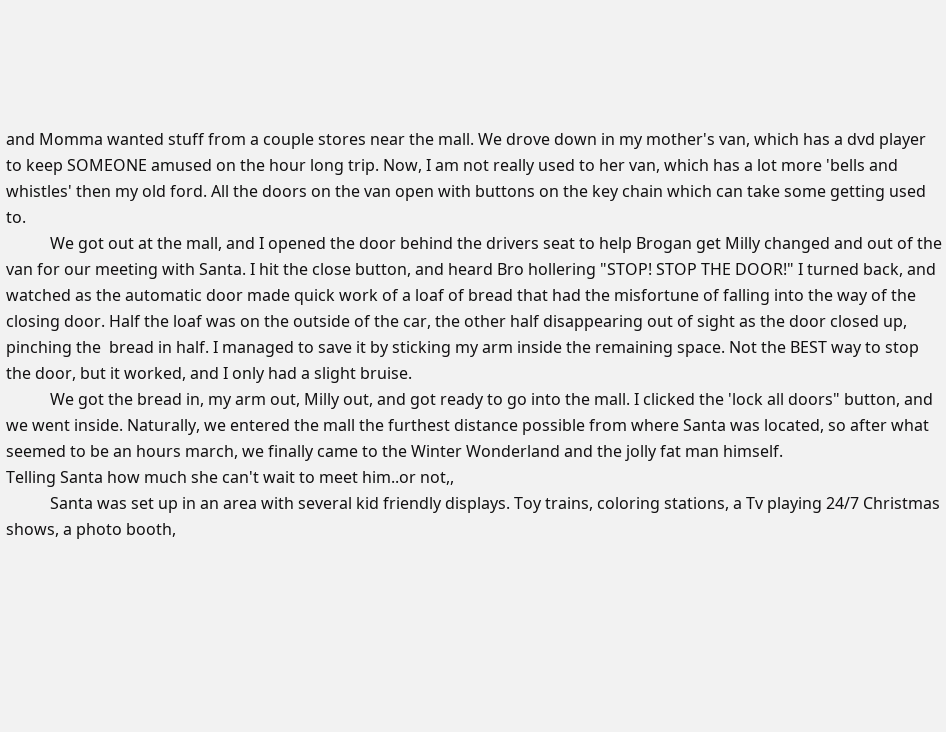and Momma wanted stuff from a couple stores near the mall. We drove down in my mother's van, which has a dvd player to keep SOMEONE amused on the hour long trip. Now, I am not really used to her van, which has a lot more 'bells and whistles' then my old ford. All the doors on the van open with buttons on the key chain which can take some getting used to.
           We got out at the mall, and I opened the door behind the drivers seat to help Brogan get Milly changed and out of the van for our meeting with Santa. I hit the close button, and heard Bro hollering "STOP! STOP THE DOOR!" I turned back, and watched as the automatic door made quick work of a loaf of bread that had the misfortune of falling into the way of the closing door. Half the loaf was on the outside of the car, the other half disappearing out of sight as the door closed up, pinching the  bread in half. I managed to save it by sticking my arm inside the remaining space. Not the BEST way to stop the door, but it worked, and I only had a slight bruise.
           We got the bread in, my arm out, Milly out, and got ready to go into the mall. I clicked the 'lock all doors" button, and we went inside. Naturally, we entered the mall the furthest distance possible from where Santa was located, so after what seemed to be an hours march, we finally came to the Winter Wonderland and the jolly fat man himself.
Telling Santa how much she can't wait to meet him..or not,,
           Santa was set up in an area with several kid friendly displays. Toy trains, coloring stations, a Tv playing 24/7 Christmas shows, a photo booth,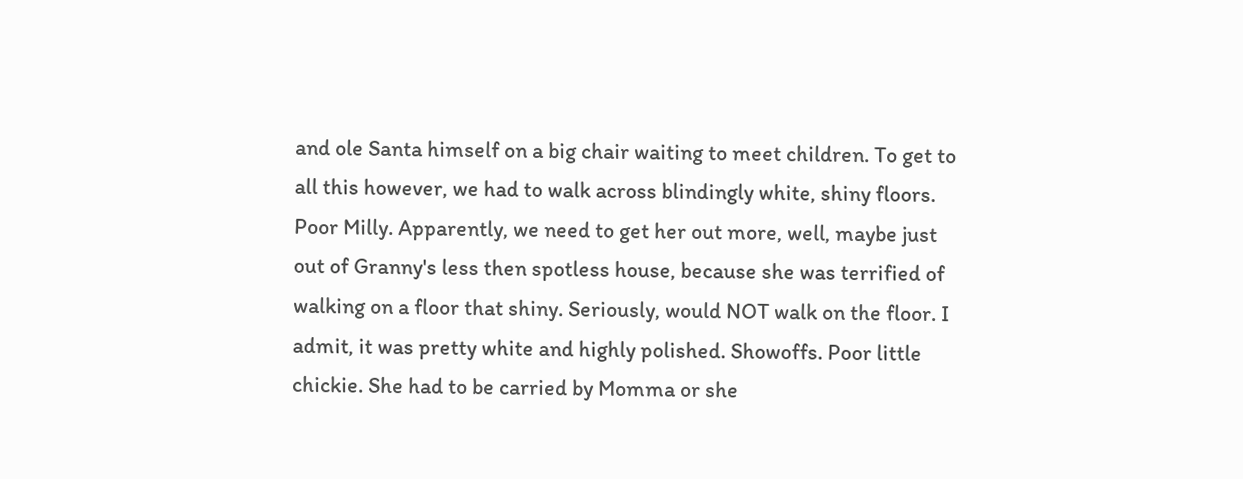and ole Santa himself on a big chair waiting to meet children. To get to all this however, we had to walk across blindingly white, shiny floors. Poor Milly. Apparently, we need to get her out more, well, maybe just out of Granny's less then spotless house, because she was terrified of walking on a floor that shiny. Seriously, would NOT walk on the floor. I admit, it was pretty white and highly polished. Showoffs. Poor little chickie. She had to be carried by Momma or she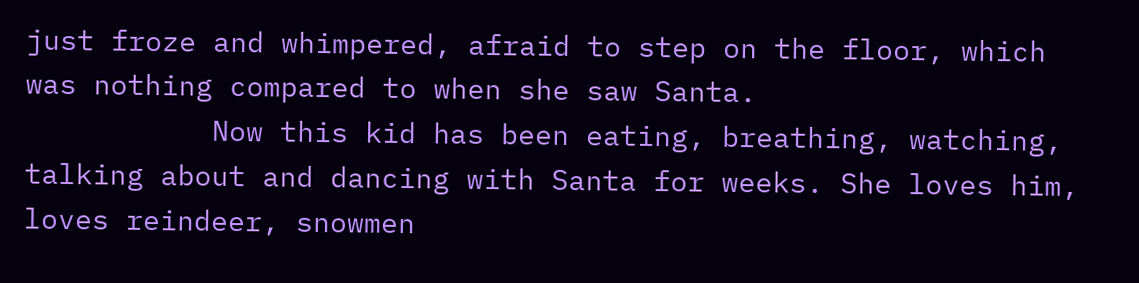just froze and whimpered, afraid to step on the floor, which was nothing compared to when she saw Santa.
           Now this kid has been eating, breathing, watching, talking about and dancing with Santa for weeks. She loves him, loves reindeer, snowmen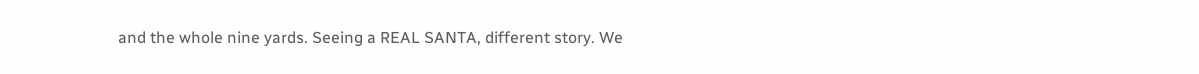and the whole nine yards. Seeing a REAL SANTA, different story. We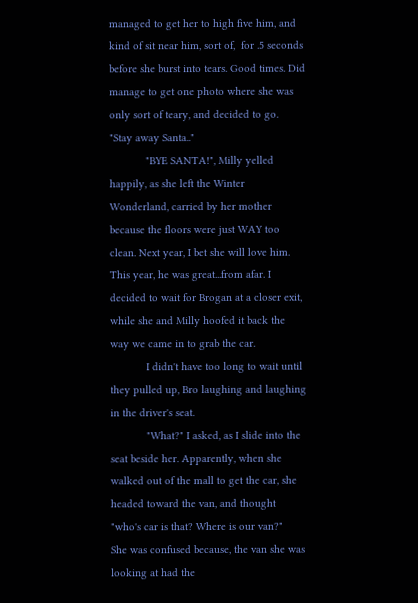managed to get her to high five him, and kind of sit near him, sort of,  for .5 seconds before she burst into tears. Good times. Did manage to get one photo where she was only sort of teary, and decided to go.
"Stay away Santa.."
            "BYE SANTA!", Milly yelled happily, as she left the Winter Wonderland, carried by her mother because the floors were just WAY too clean. Next year, I bet she will love him. This year, he was great...from afar. I decided to wait for Brogan at a closer exit, while she and Milly hoofed it back the way we came in to grab the car.
            I didn't have too long to wait until they pulled up, Bro laughing and laughing in the driver's seat.
            "What?" I asked, as I slide into the seat beside her. Apparently, when she walked out of the mall to get the car, she headed toward the van, and thought "who's car is that? Where is our van?"
She was confused because, the van she was looking at had the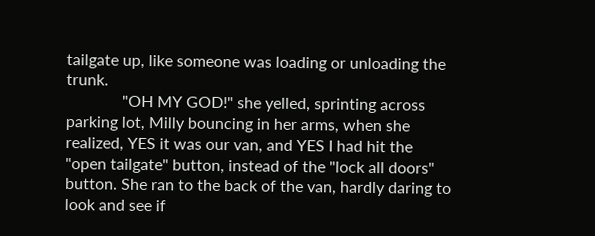tailgate up, like someone was loading or unloading the trunk.
              "OH MY GOD!" she yelled, sprinting across parking lot, Milly bouncing in her arms, when she realized, YES it was our van, and YES I had hit the "open tailgate" button, instead of the "lock all doors" button. She ran to the back of the van, hardly daring to look and see if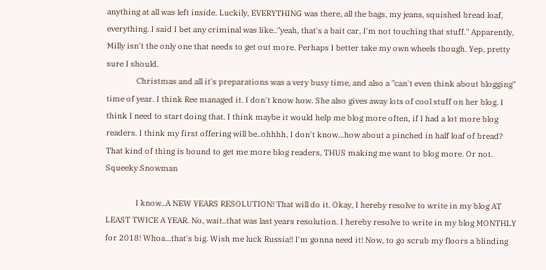anything at all was left inside. Luckily, EVERYTHING was there, all the bags, my jeans, squished bread loaf, everything. I said I bet any criminal was like.."yeah, that's a bait car, I'm not touching that stuff." Apparently, Milly isn't the only one that needs to get out more. Perhaps I better take my own wheels though. Yep, pretty sure I should.
               Christmas and all it's preparations was a very busy time, and also a "can't even think about blogging" time of year. I think Ree managed it. I don't know how. She also gives away lots of cool stuff on her blog. I think I need to start doing that. I think maybe it would help me blog more often, if I had a lot more blog readers. I think my first offering will be..ohhhh, I don't know...how about a pinched in half loaf of bread? That kind of thing is bound to get me more blog readers, THUS making me want to blog more. Or not.
Squeeky Snowman

               I know..A NEW YEARS RESOLUTION! That will do it. Okay, I hereby resolve to write in my blog AT LEAST TWICE A YEAR. No, wait..that was last years resolution. I hereby resolve to write in my blog MONTHLY for 2018! Whoa...that's big. Wish me luck Russia!! I'm gonna need it! Now, to go scrub my floors a blinding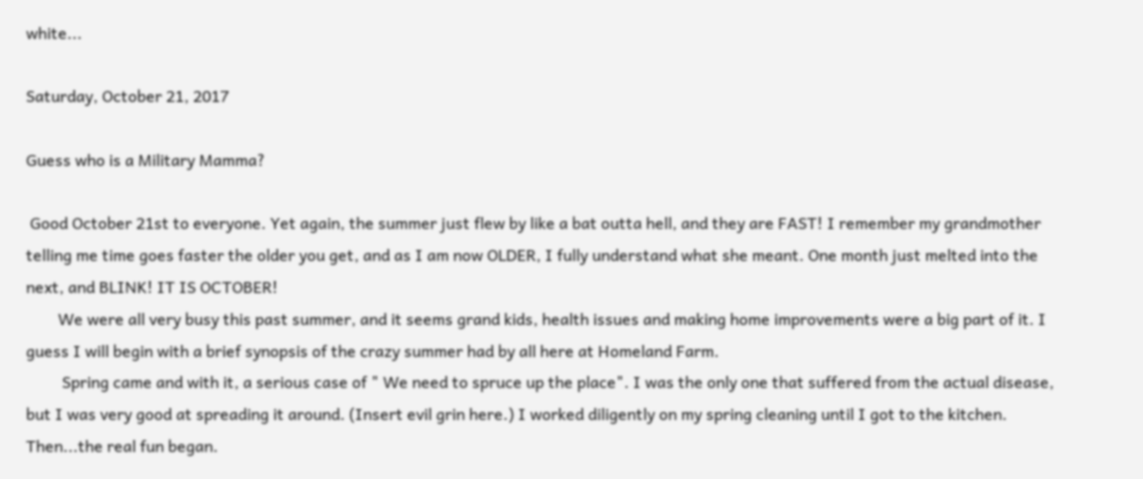white...

Saturday, October 21, 2017

Guess who is a Military Mamma?

 Good October 21st to everyone. Yet again, the summer just flew by like a bat outta hell, and they are FAST! I remember my grandmother telling me time goes faster the older you get, and as I am now OLDER, I fully understand what she meant. One month just melted into the next, and BLINK! IT IS OCTOBER!
        We were all very busy this past summer, and it seems grand kids, health issues and making home improvements were a big part of it. I guess I will begin with a brief synopsis of the crazy summer had by all here at Homeland Farm.
         Spring came and with it, a serious case of " We need to spruce up the place". I was the only one that suffered from the actual disease, but I was very good at spreading it around. (Insert evil grin here.) I worked diligently on my spring cleaning until I got to the kitchen. Then...the real fun began.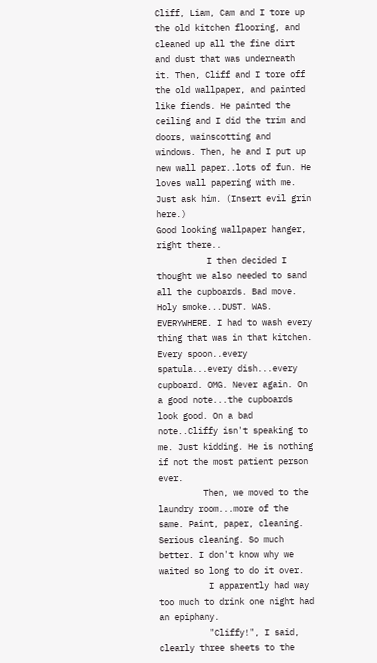Cliff, Liam, Cam and I tore up the old kitchen flooring, and cleaned up all the fine dirt and dust that was underneath it. Then, Cliff and I tore off the old wallpaper, and painted like fiends. He painted the ceiling and I did the trim and doors, wainscotting and windows. Then, he and I put up new wall paper..lots of fun. He loves wall papering with me. Just ask him. (Insert evil grin here.)
Good looking wallpaper hanger, right there..
          I then decided I thought we also needed to sand all the cupboards. Bad move. Holy smoke...DUST. WAS. EVERYWHERE. I had to wash every thing that was in that kitchen. Every spoon..every spatula...every dish...every cupboard. OMG. Never again. On a good note...the cupboards look good. On a bad note..Cliffy isn't speaking to me. Just kidding. He is nothing if not the most patient person ever.
         Then, we moved to the laundry room...more of the same. Paint, paper, cleaning. Serious cleaning. So much better. I don't know why we waited so long to do it over.
          I apparently had way too much to drink one night had an epiphany.
          "Cliffy!", I said, clearly three sheets to the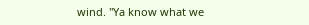wind. "Ya know what we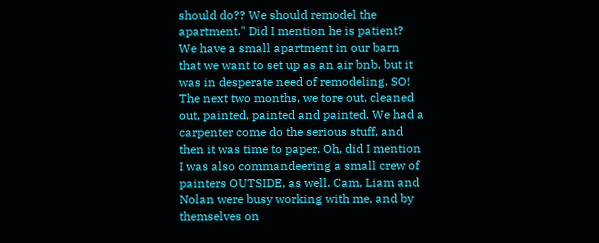should do?? We should remodel the apartment." Did I mention he is patient? We have a small apartment in our barn that we want to set up as an air bnb, but it was in desperate need of remodeling. SO! The next two months, we tore out, cleaned out, painted, painted and painted. We had a carpenter come do the serious stuff, and then it was time to paper. Oh, did I mention I was also commandeering a small crew of painters OUTSIDE, as well. Cam, Liam and Nolan were busy working with me, and by themselves on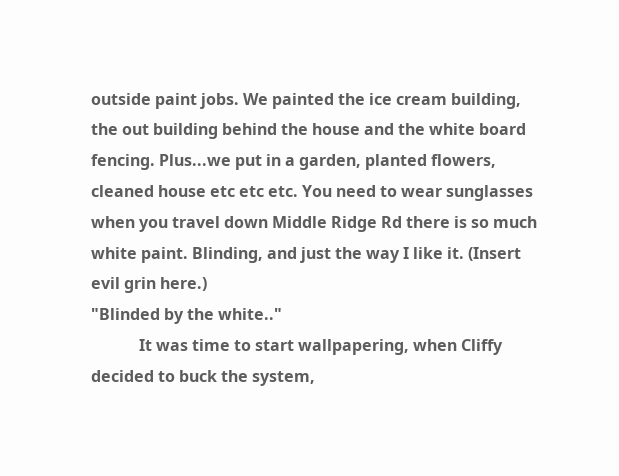outside paint jobs. We painted the ice cream building, the out building behind the house and the white board fencing. Plus...we put in a garden, planted flowers, cleaned house etc etc etc. You need to wear sunglasses when you travel down Middle Ridge Rd there is so much white paint. Blinding, and just the way I like it. (Insert evil grin here.)
"Blinded by the white.."
            It was time to start wallpapering, when Cliffy decided to buck the system,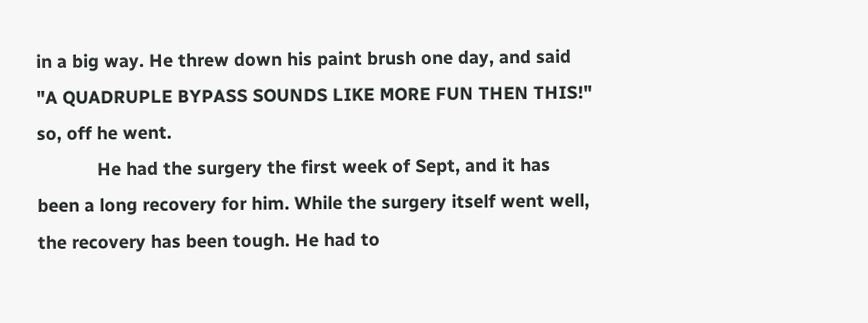in a big way. He threw down his paint brush one day, and said "A QUADRUPLE BYPASS SOUNDS LIKE MORE FUN THEN THIS!" so, off he went.
            He had the surgery the first week of Sept, and it has been a long recovery for him. While the surgery itself went well, the recovery has been tough. He had to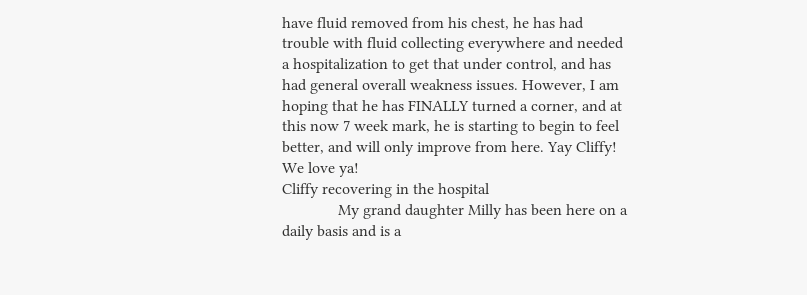have fluid removed from his chest, he has had trouble with fluid collecting everywhere and needed a hospitalization to get that under control, and has had general overall weakness issues. However, I am hoping that he has FINALLY turned a corner, and at this now 7 week mark, he is starting to begin to feel better, and will only improve from here. Yay Cliffy! We love ya!
Cliffy recovering in the hospital
              My grand daughter Milly has been here on a daily basis and is a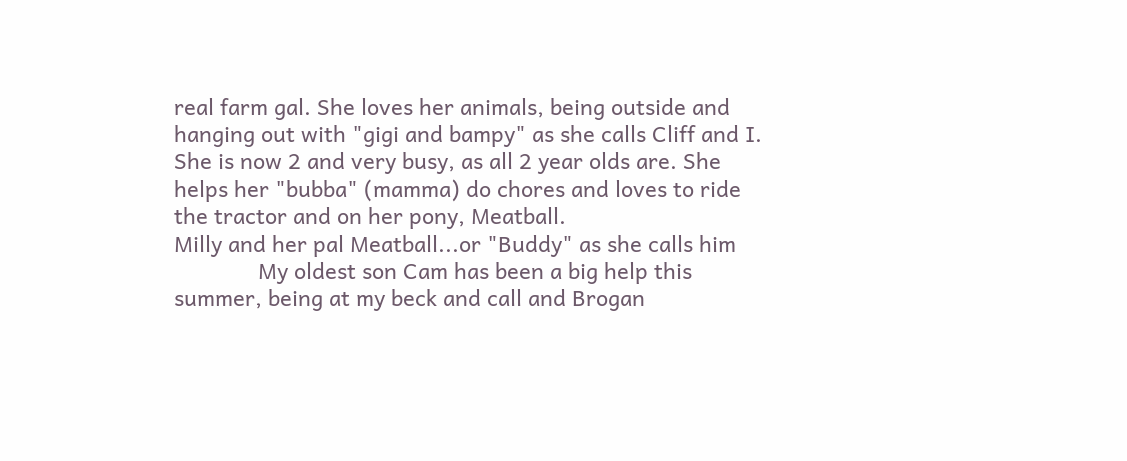real farm gal. She loves her animals, being outside and hanging out with "gigi and bampy" as she calls Cliff and I. She is now 2 and very busy, as all 2 year olds are. She helps her "bubba" (mamma) do chores and loves to ride the tractor and on her pony, Meatball.
Milly and her pal Meatball...or "Buddy" as she calls him
              My oldest son Cam has been a big help this summer, being at my beck and call and Brogan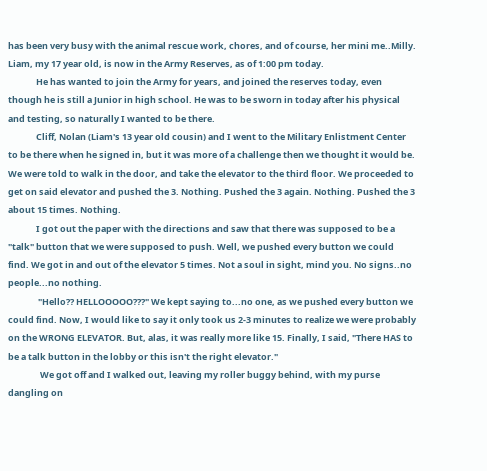has been very busy with the animal rescue work, chores, and of course, her mini me..Milly. Liam, my 17 year old, is now in the Army Reserves, as of 1:00 pm today.
              He has wanted to join the Army for years, and joined the reserves today, even though he is still a Junior in high school. He was to be sworn in today after his physical and testing, so naturally I wanted to be there.
              Cliff, Nolan (Liam's 13 year old cousin) and I went to the Military Enlistment Center to be there when he signed in, but it was more of a challenge then we thought it would be. We were told to walk in the door, and take the elevator to the third floor. We proceeded to get on said elevator and pushed the 3. Nothing. Pushed the 3 again. Nothing. Pushed the 3 about 15 times. Nothing.
              I got out the paper with the directions and saw that there was supposed to be a "talk" button that we were supposed to push. Well, we pushed every button we could find. We got in and out of the elevator 5 times. Not a soul in sight, mind you. No signs..no people...no nothing.
               "Hello?? HELLOOOOO???" We kept saying to...no one, as we pushed every button we could find. Now, I would like to say it only took us 2-3 minutes to realize we were probably on the WRONG ELEVATOR. But, alas, it was really more like 15. Finally, I said, "There HAS to be a talk button in the lobby or this isn't the right elevator."
                We got off and I walked out, leaving my roller buggy behind, with my purse dangling on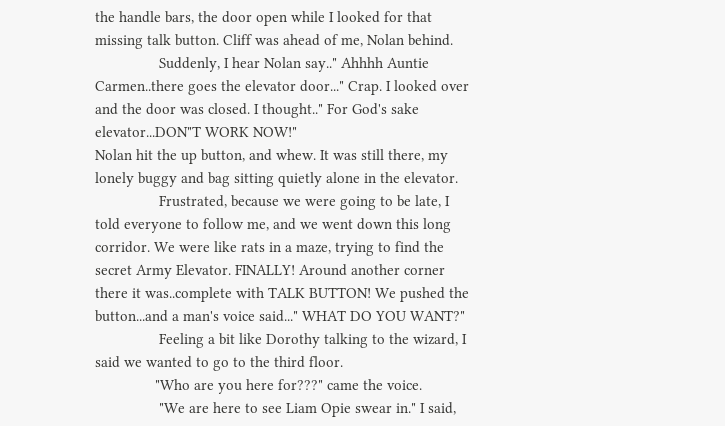the handle bars, the door open while I looked for that missing talk button. Cliff was ahead of me, Nolan behind.
                Suddenly, I hear Nolan say.." Ahhhh Auntie Carmen..there goes the elevator door..." Crap. I looked over and the door was closed. I thought.." For God's sake elevator...DON"T WORK NOW!"
Nolan hit the up button, and whew. It was still there, my lonely buggy and bag sitting quietly alone in the elevator.
                Frustrated, because we were going to be late, I told everyone to follow me, and we went down this long corridor. We were like rats in a maze, trying to find the secret Army Elevator. FINALLY! Around another corner there it was..complete with TALK BUTTON! We pushed the button...and a man's voice said..." WHAT DO YOU WANT?"
                Feeling a bit like Dorothy talking to the wizard, I said we wanted to go to the third floor.
               "Who are you here for???" came the voice.
                "We are here to see Liam Opie swear in." I said,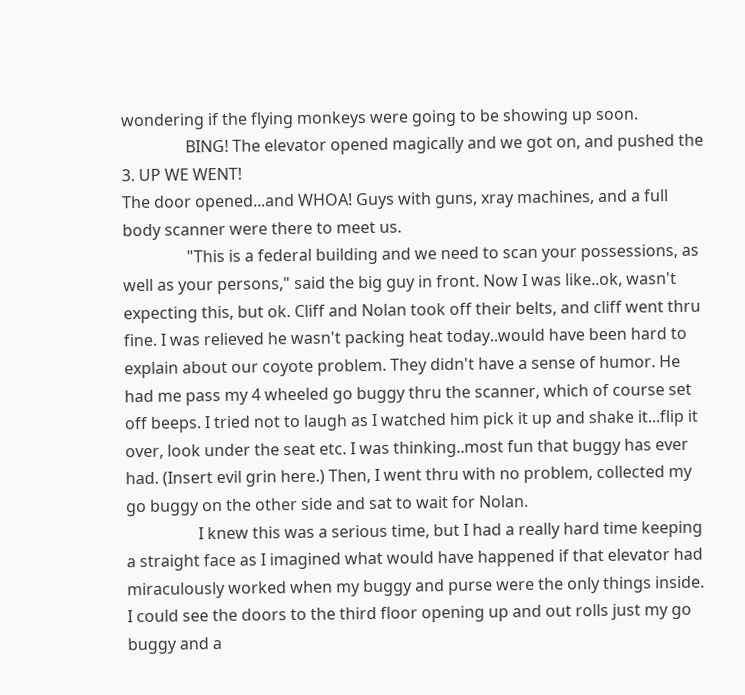wondering if the flying monkeys were going to be showing up soon.
                BING! The elevator opened magically and we got on, and pushed the 3. UP WE WENT!
The door opened...and WHOA! Guys with guns, xray machines, and a full body scanner were there to meet us.
                "This is a federal building and we need to scan your possessions, as well as your persons," said the big guy in front. Now I was like..ok, wasn't expecting this, but ok. Cliff and Nolan took off their belts, and cliff went thru fine. I was relieved he wasn't packing heat today..would have been hard to explain about our coyote problem. They didn't have a sense of humor. He had me pass my 4 wheeled go buggy thru the scanner, which of course set off beeps. I tried not to laugh as I watched him pick it up and shake it...flip it over, look under the seat etc. I was thinking..most fun that buggy has ever had. (Insert evil grin here.) Then, I went thru with no problem, collected my go buggy on the other side and sat to wait for Nolan.
                  I knew this was a serious time, but I had a really hard time keeping a straight face as I imagined what would have happened if that elevator had miraculously worked when my buggy and purse were the only things inside. I could see the doors to the third floor opening up and out rolls just my go buggy and a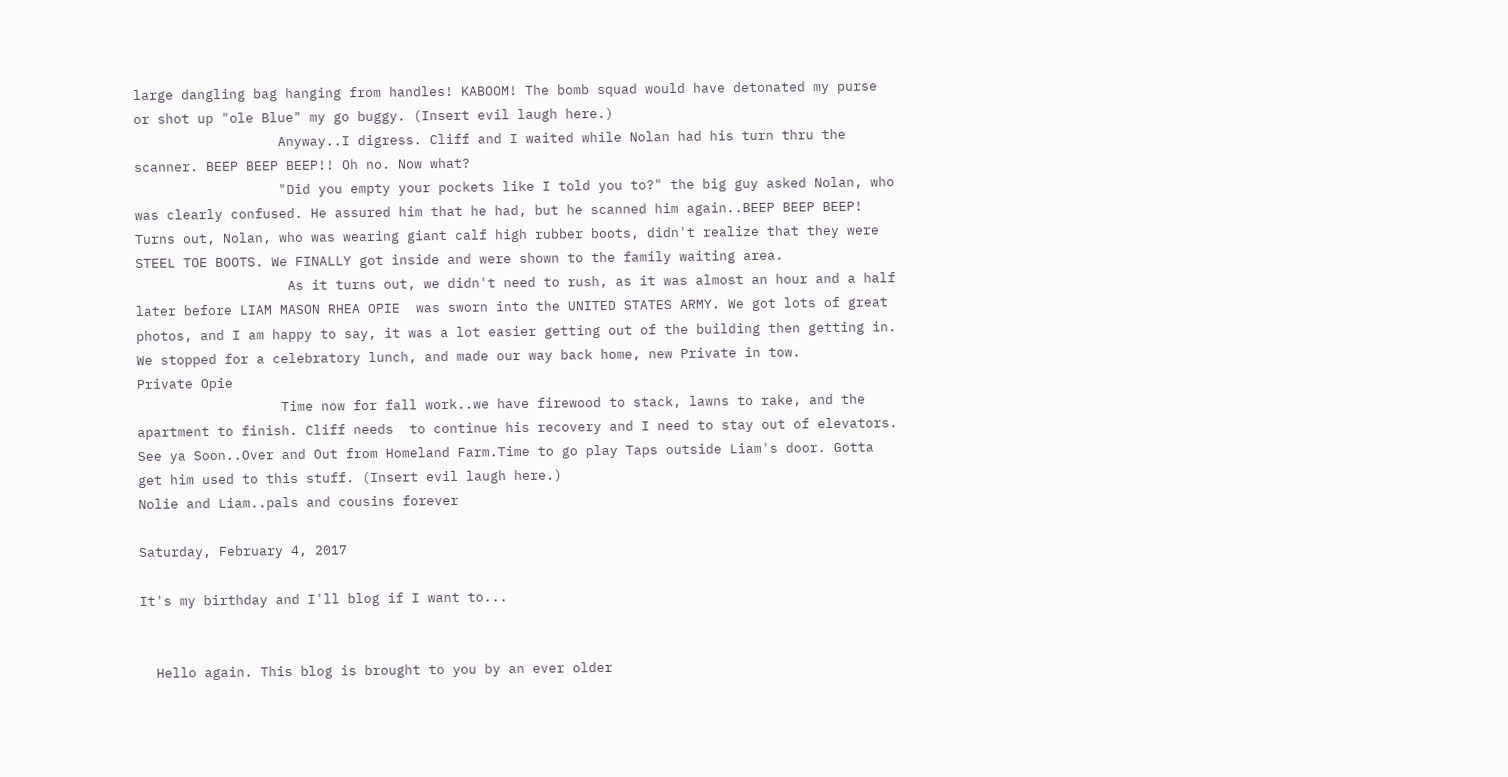large dangling bag hanging from handles! KABOOM! The bomb squad would have detonated my purse or shot up "ole Blue" my go buggy. (Insert evil laugh here.)
                  Anyway..I digress. Cliff and I waited while Nolan had his turn thru the scanner. BEEP BEEP BEEP!! Oh no. Now what?
                  "Did you empty your pockets like I told you to?" the big guy asked Nolan, who was clearly confused. He assured him that he had, but he scanned him again..BEEP BEEP BEEP!
Turns out, Nolan, who was wearing giant calf high rubber boots, didn't realize that they were STEEL TOE BOOTS. We FINALLY got inside and were shown to the family waiting area.
                   As it turns out, we didn't need to rush, as it was almost an hour and a half later before LIAM MASON RHEA OPIE  was sworn into the UNITED STATES ARMY. We got lots of great photos, and I am happy to say, it was a lot easier getting out of the building then getting in. We stopped for a celebratory lunch, and made our way back home, new Private in tow.
Private Opie
                  Time now for fall work..we have firewood to stack, lawns to rake, and the apartment to finish. Cliff needs  to continue his recovery and I need to stay out of elevators. See ya Soon..Over and Out from Homeland Farm.Time to go play Taps outside Liam's door. Gotta get him used to this stuff. (Insert evil laugh here.)
Nolie and Liam..pals and cousins forever

Saturday, February 4, 2017

It's my birthday and I'll blog if I want to...


  Hello again. This blog is brought to you by an ever older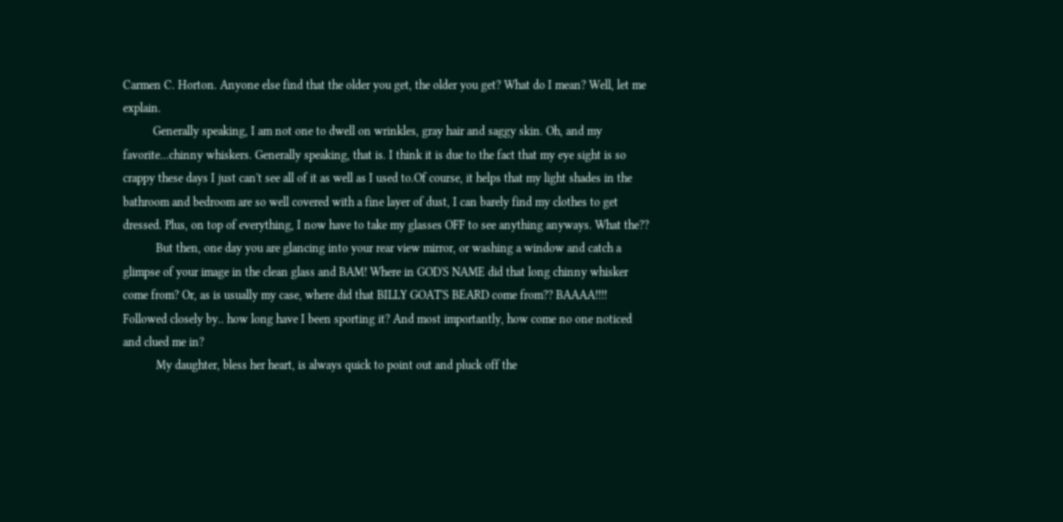Carmen C. Horton. Anyone else find that the older you get, the older you get? What do I mean? Well, let me explain.
          Generally speaking, I am not one to dwell on wrinkles, gray hair and saggy skin. Oh, and my favorite...chinny whiskers. Generally speaking, that is. I think it is due to the fact that my eye sight is so crappy these days I just can't see all of it as well as I used to.Of course, it helps that my light shades in the bathroom and bedroom are so well covered with a fine layer of dust, I can barely find my clothes to get dressed. Plus, on top of everything, I now have to take my glasses OFF to see anything anyways. What the??
           But then, one day you are glancing into your rear view mirror, or washing a window and catch a glimpse of your image in the clean glass and BAM! Where in GOD'S NAME did that long chinny whisker come from? Or, as is usually my case, where did that BILLY GOAT'S BEARD come from?? BAAAA!!!! Followed closely by.. how long have I been sporting it? And most importantly, how come no one noticed and clued me in?
           My daughter, bless her heart, is always quick to point out and pluck off the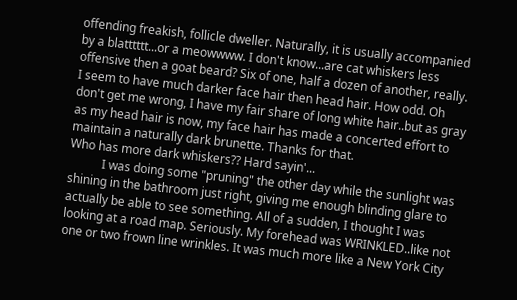offending freakish, follicle dweller. Naturally, it is usually accompanied by a blatttttt...or a meowwww. I don't know...are cat whiskers less offensive then a goat beard? Six of one, half a dozen of another, really. I seem to have much darker face hair then head hair. How odd. Oh don't get me wrong, I have my fair share of long white hair..but as gray as my head hair is now, my face hair has made a concerted effort to maintain a naturally dark brunette. Thanks for that.
Who has more dark whiskers?? Hard sayin'...
           I was doing some "pruning" the other day while the sunlight was shining in the bathroom just right, giving me enough blinding glare to actually be able to see something. All of a sudden, I thought I was looking at a road map. Seriously. My forehead was WRINKLED..like not one or two frown line wrinkles. It was much more like a New York City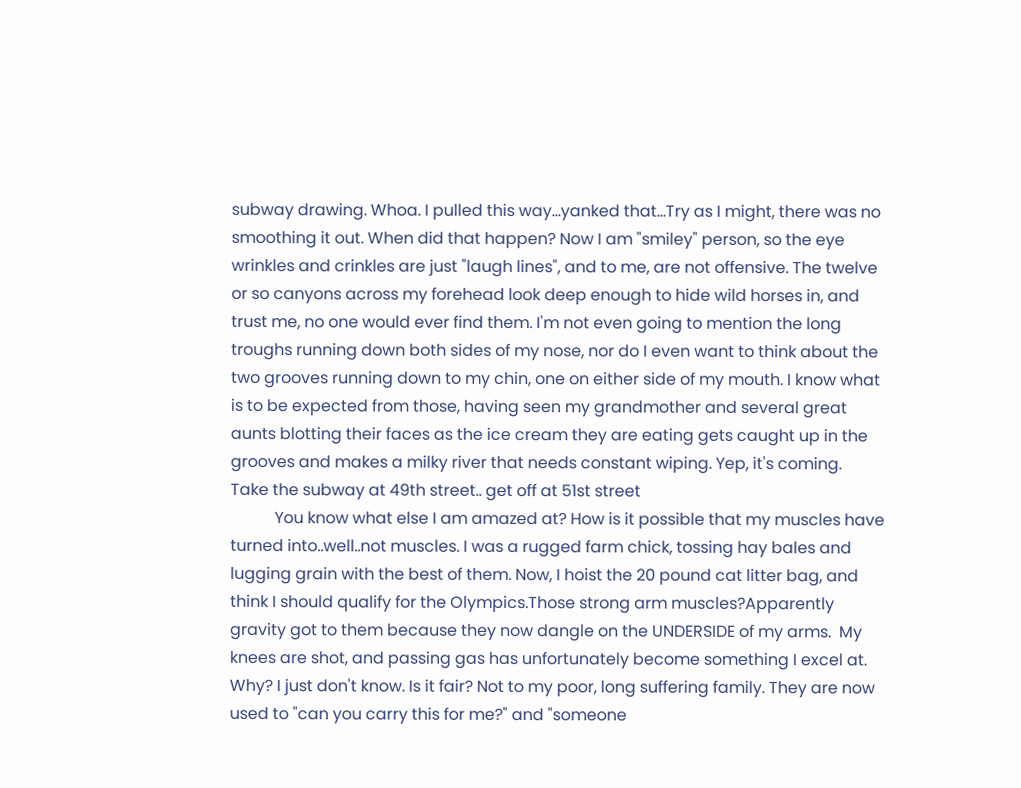subway drawing. Whoa. I pulled this way...yanked that...Try as I might, there was no smoothing it out. When did that happen? Now I am "smiley" person, so the eye wrinkles and crinkles are just "laugh lines", and to me, are not offensive. The twelve or so canyons across my forehead look deep enough to hide wild horses in, and trust me, no one would ever find them. I'm not even going to mention the long troughs running down both sides of my nose, nor do I even want to think about the two grooves running down to my chin, one on either side of my mouth. I know what is to be expected from those, having seen my grandmother and several great aunts blotting their faces as the ice cream they are eating gets caught up in the grooves and makes a milky river that needs constant wiping. Yep, it's coming.
Take the subway at 49th street.. get off at 51st street
           You know what else I am amazed at? How is it possible that my muscles have turned into..well..not muscles. I was a rugged farm chick, tossing hay bales and lugging grain with the best of them. Now, I hoist the 20 pound cat litter bag, and think I should qualify for the Olympics.Those strong arm muscles?Apparently gravity got to them because they now dangle on the UNDERSIDE of my arms.  My knees are shot, and passing gas has unfortunately become something I excel at. Why? I just don't know. Is it fair? Not to my poor, long suffering family. They are now used to "can you carry this for me?" and "someone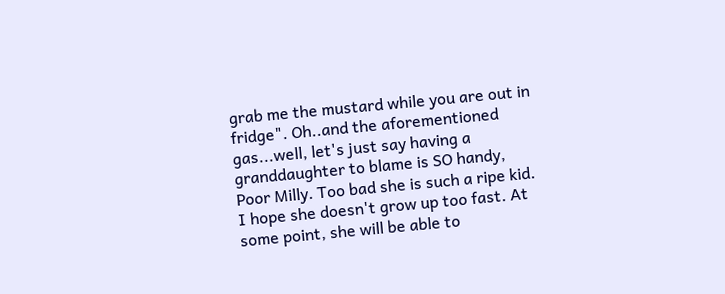grab me the mustard while you are out in fridge". Oh..and the aforementioned gas...well, let's just say having a granddaughter to blame is SO handy, Poor Milly. Too bad she is such a ripe kid. I hope she doesn't grow up too fast. At some point, she will be able to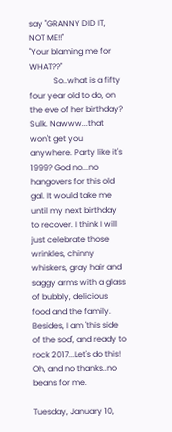say "GRANNY DID IT, NOT ME!!"
"Your blaming me for WHAT??"
            So..what is a fifty four year old to do, on the eve of her birthday? Sulk. Nawww...that won't get you anywhere. Party like it's 1999? God no...no hangovers for this old gal. It would take me until my next birthday to recover. I think I will just celebrate those wrinkles, chinny whiskers, gray hair and saggy arms with a glass of bubbly, delicious food and the family. Besides, I am 'this side of the sod', and ready to rock 2017...Let's do this! Oh, and no thanks..no beans for me.

Tuesday, January 10,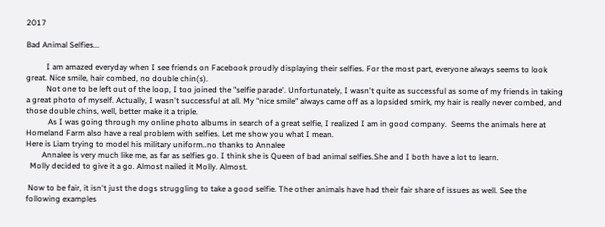2017

Bad Animal Selfies...

          I am amazed everyday when I see friends on Facebook proudly displaying their selfies. For the most part, everyone always seems to look great. Nice smile, hair combed, no double chin(s).
          Not one to be left out of the loop, I too joined the "selfie parade'. Unfortunately, I wasn't quite as successful as some of my friends in taking a great photo of myself. Actually, I wasn't successful at all. My "nice smile" always came off as a lopsided smirk, my hair is really never combed, and those double chins, well, better make it a triple.
           As I was going through my online photo albums in search of a great selfie, I realized I am in good company.  Seems the animals here at Homeland Farm also have a real problem with selfies. Let me show you what I mean.
Here is Liam trying to model his military uniform..no thanks to Annalee
        Annalee is very much like me, as far as selfies go. I think she is Queen of bad animal selfies.She and I both have a lot to learn.
  Molly decided to give it a go. Almost nailed it Molly. Almost.

 Now to be fair, it isn't just the dogs struggling to take a good selfie. The other animals have had their fair share of issues as well. See the following examples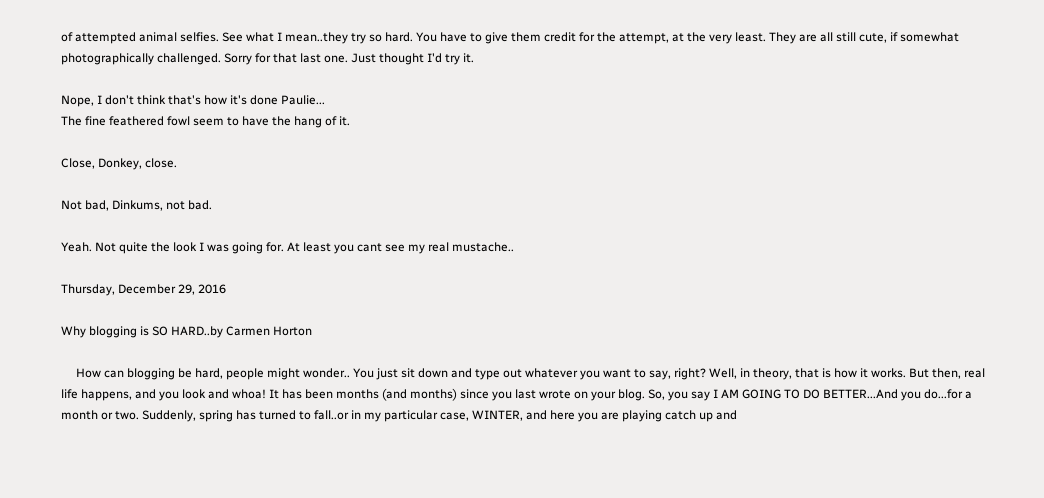of attempted animal selfies. See what I mean..they try so hard. You have to give them credit for the attempt, at the very least. They are all still cute, if somewhat photographically challenged. Sorry for that last one. Just thought I'd try it.

Nope, I don't think that's how it's done Paulie...
The fine feathered fowl seem to have the hang of it.

Close, Donkey, close.

Not bad, Dinkums, not bad.

Yeah. Not quite the look I was going for. At least you cant see my real mustache..

Thursday, December 29, 2016

Why blogging is SO HARD..by Carmen Horton

     How can blogging be hard, people might wonder.. You just sit down and type out whatever you want to say, right? Well, in theory, that is how it works. But then, real life happens, and you look and whoa! It has been months (and months) since you last wrote on your blog. So, you say I AM GOING TO DO BETTER...And you do...for a month or two. Suddenly, spring has turned to fall..or in my particular case, WINTER, and here you are playing catch up and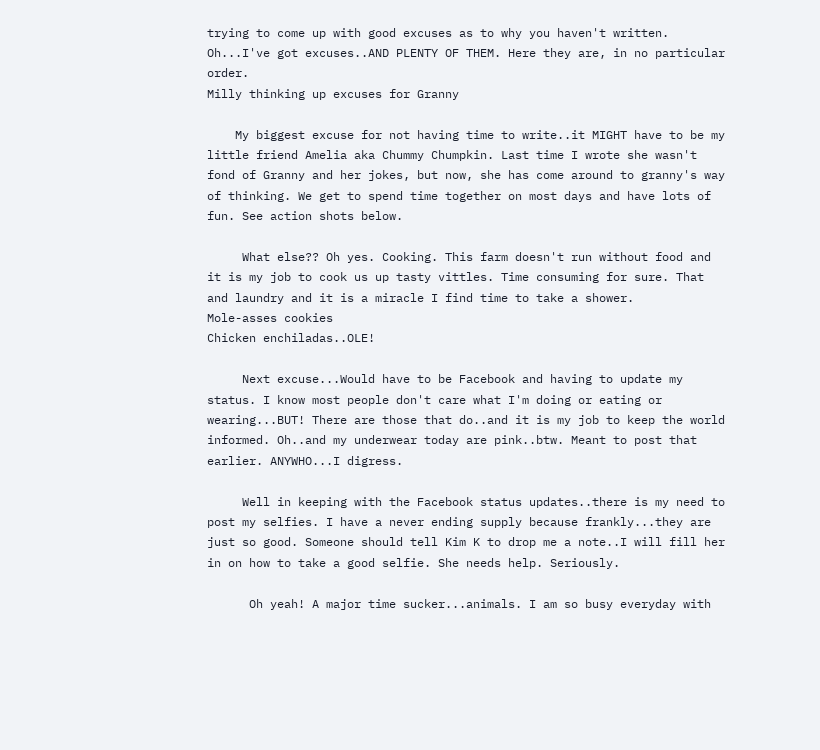trying to come up with good excuses as to why you haven't written. Oh...I've got excuses..AND PLENTY OF THEM. Here they are, in no particular order.
Milly thinking up excuses for Granny

    My biggest excuse for not having time to write..it MIGHT have to be my little friend Amelia aka Chummy Chumpkin. Last time I wrote she wasn't fond of Granny and her jokes, but now, she has come around to granny's way of thinking. We get to spend time together on most days and have lots of fun. See action shots below.

     What else?? Oh yes. Cooking. This farm doesn't run without food and it is my job to cook us up tasty vittles. Time consuming for sure. That and laundry and it is a miracle I find time to take a shower.
Mole-asses cookies
Chicken enchiladas..OLE!

     Next excuse...Would have to be Facebook and having to update my status. I know most people don't care what I'm doing or eating or wearing...BUT! There are those that do..and it is my job to keep the world informed. Oh..and my underwear today are pink..btw. Meant to post that earlier. ANYWHO...I digress.

     Well in keeping with the Facebook status updates..there is my need to post my selfies. I have a never ending supply because frankly...they are just so good. Someone should tell Kim K to drop me a note..I will fill her in on how to take a good selfie. She needs help. Seriously.

      Oh yeah! A major time sucker...animals. I am so busy everyday with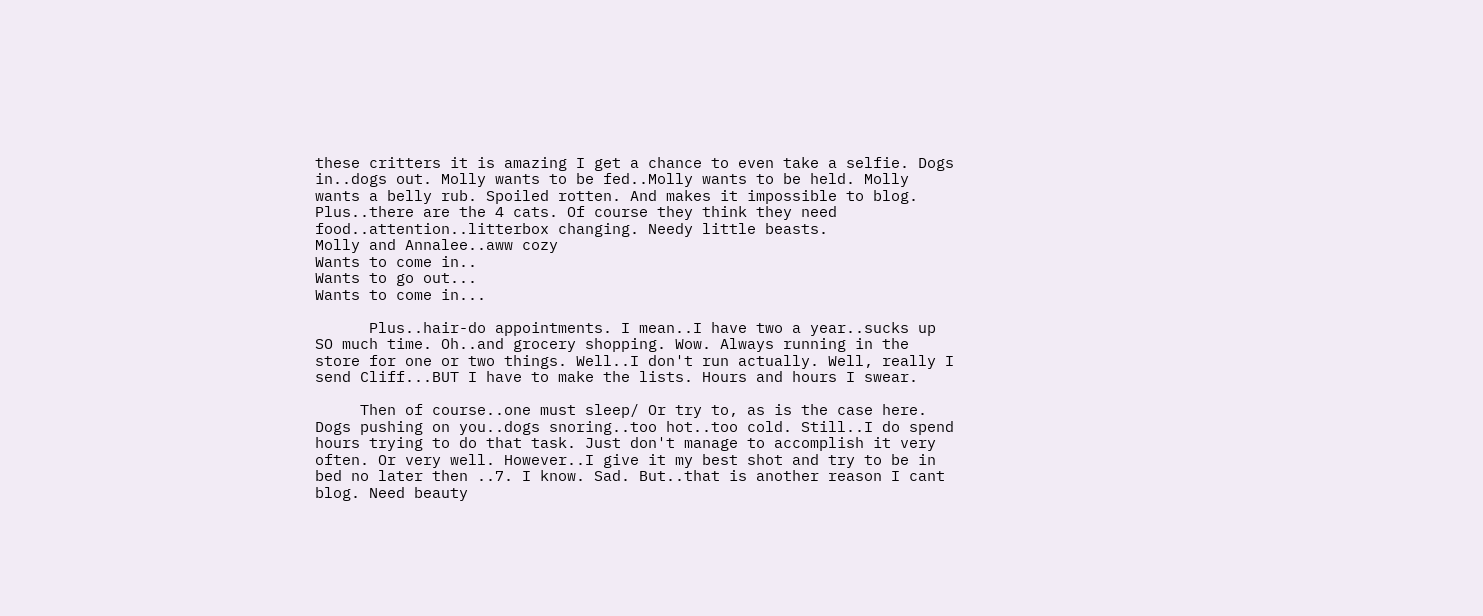these critters it is amazing I get a chance to even take a selfie. Dogs in..dogs out. Molly wants to be fed..Molly wants to be held. Molly wants a belly rub. Spoiled rotten. And makes it impossible to blog. Plus..there are the 4 cats. Of course they think they need food..attention..litterbox changing. Needy little beasts.
Molly and Annalee..aww cozy
Wants to come in..
Wants to go out...
Wants to come in...

      Plus..hair-do appointments. I mean..I have two a year..sucks up SO much time. Oh..and grocery shopping. Wow. Always running in the store for one or two things. Well..I don't run actually. Well, really I send Cliff...BUT I have to make the lists. Hours and hours I swear.

     Then of course..one must sleep/ Or try to, as is the case here. Dogs pushing on you..dogs snoring..too hot..too cold. Still..I do spend hours trying to do that task. Just don't manage to accomplish it very often. Or very well. However..I give it my best shot and try to be in bed no later then ..7. I know. Sad. But..that is another reason I cant blog. Need beauty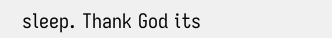sleep. Thank God its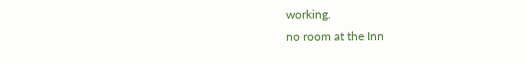working.
no room at the Inn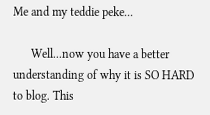Me and my teddie peke...

      Well...now you have a better understanding of why it is SO HARD to blog. This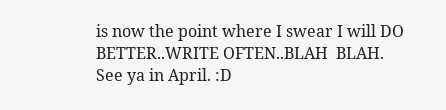is now the point where I swear I will DO BETTER..WRITE OFTEN..BLAH  BLAH. See ya in April. :D